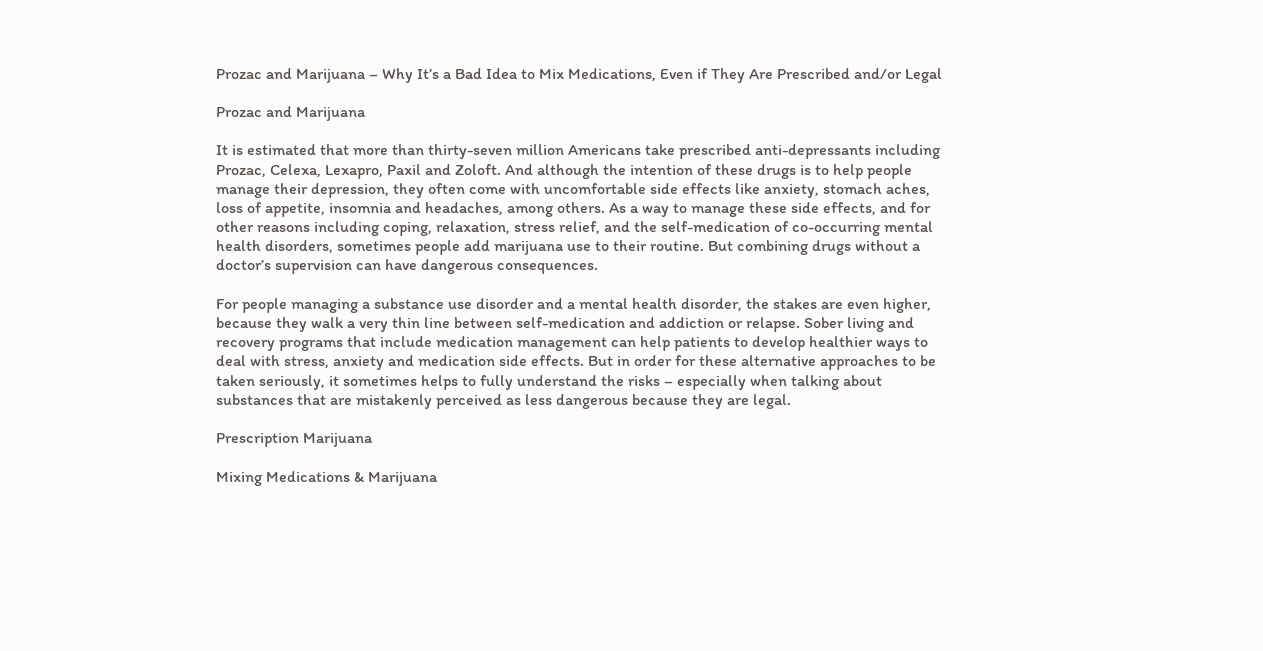Prozac and Marijuana – Why It’s a Bad Idea to Mix Medications, Even if They Are Prescribed and/or Legal

Prozac and Marijuana

It is estimated that more than thirty-seven million Americans take prescribed anti-depressants including Prozac, Celexa, Lexapro, Paxil and Zoloft. And although the intention of these drugs is to help people manage their depression, they often come with uncomfortable side effects like anxiety, stomach aches, loss of appetite, insomnia and headaches, among others. As a way to manage these side effects, and for other reasons including coping, relaxation, stress relief, and the self-medication of co-occurring mental health disorders, sometimes people add marijuana use to their routine. But combining drugs without a doctor’s supervision can have dangerous consequences.

For people managing a substance use disorder and a mental health disorder, the stakes are even higher, because they walk a very thin line between self-medication and addiction or relapse. Sober living and recovery programs that include medication management can help patients to develop healthier ways to deal with stress, anxiety and medication side effects. But in order for these alternative approaches to be taken seriously, it sometimes helps to fully understand the risks – especially when talking about substances that are mistakenly perceived as less dangerous because they are legal.

Prescription Marijuana

Mixing Medications & Marijuana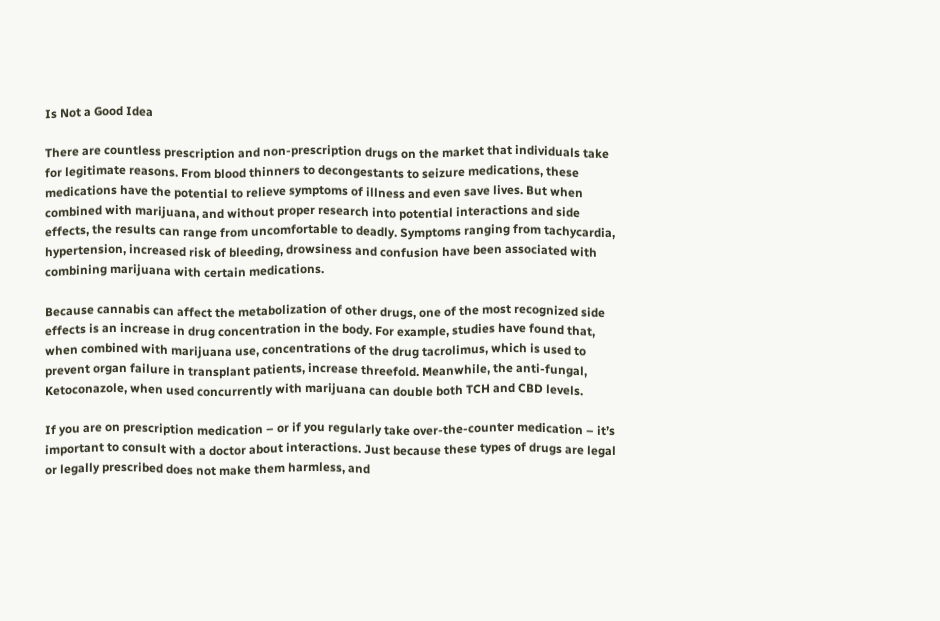Is Not a Good Idea

There are countless prescription and non-prescription drugs on the market that individuals take for legitimate reasons. From blood thinners to decongestants to seizure medications, these medications have the potential to relieve symptoms of illness and even save lives. But when combined with marijuana, and without proper research into potential interactions and side effects, the results can range from uncomfortable to deadly. Symptoms ranging from tachycardia, hypertension, increased risk of bleeding, drowsiness and confusion have been associated with combining marijuana with certain medications.

Because cannabis can affect the metabolization of other drugs, one of the most recognized side effects is an increase in drug concentration in the body. For example, studies have found that, when combined with marijuana use, concentrations of the drug tacrolimus, which is used to prevent organ failure in transplant patients, increase threefold. Meanwhile, the anti-fungal, Ketoconazole, when used concurrently with marijuana can double both TCH and CBD levels.

If you are on prescription medication – or if you regularly take over-the-counter medication – it’s important to consult with a doctor about interactions. Just because these types of drugs are legal or legally prescribed does not make them harmless, and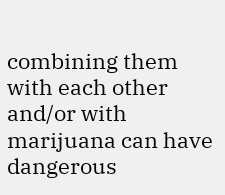combining them with each other and/or with marijuana can have dangerous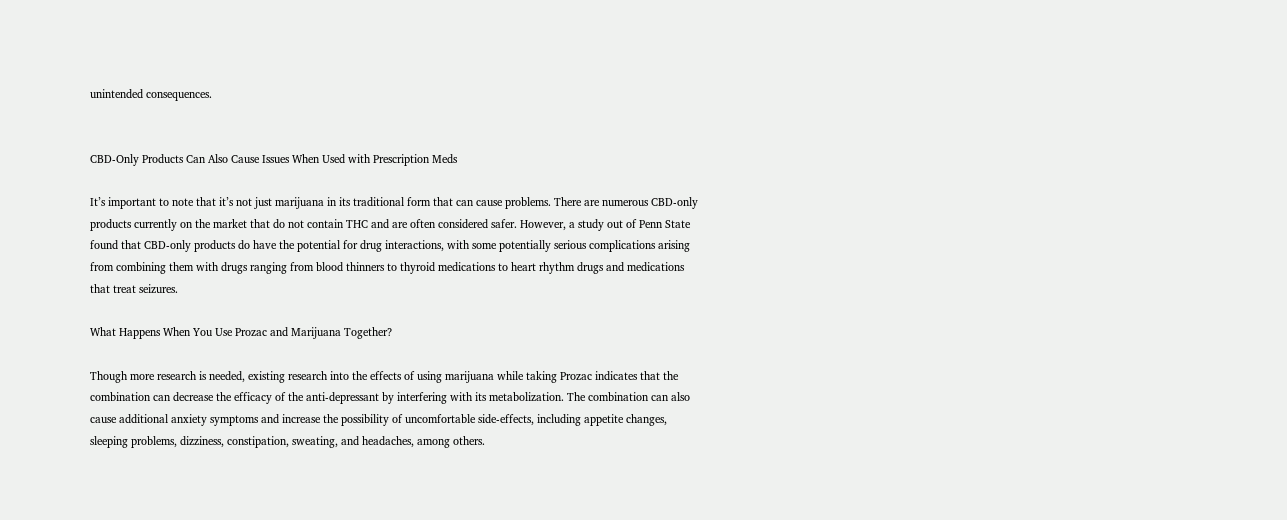unintended consequences.


CBD-Only Products Can Also Cause Issues When Used with Prescription Meds

It’s important to note that it’s not just marijuana in its traditional form that can cause problems. There are numerous CBD-only products currently on the market that do not contain THC and are often considered safer. However, a study out of Penn State found that CBD-only products do have the potential for drug interactions, with some potentially serious complications arising from combining them with drugs ranging from blood thinners to thyroid medications to heart rhythm drugs and medications that treat seizures.

What Happens When You Use Prozac and Marijuana Together?

Though more research is needed, existing research into the effects of using marijuana while taking Prozac indicates that the combination can decrease the efficacy of the anti-depressant by interfering with its metabolization. The combination can also cause additional anxiety symptoms and increase the possibility of uncomfortable side-effects, including appetite changes, sleeping problems, dizziness, constipation, sweating, and headaches, among others.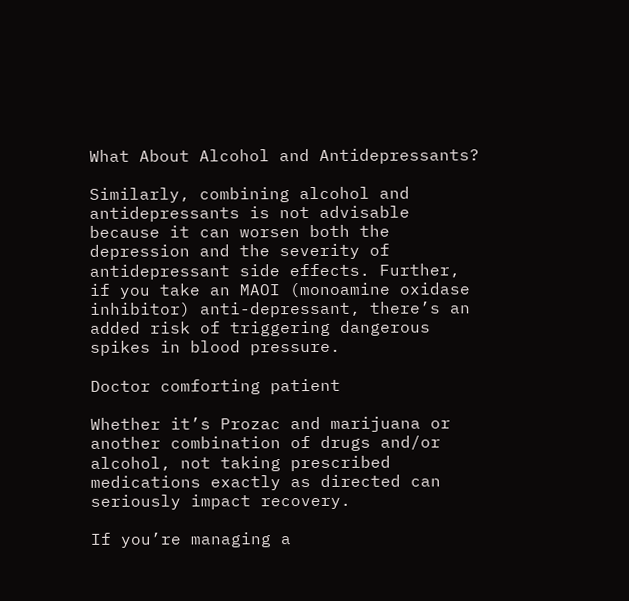What About Alcohol and Antidepressants?

Similarly, combining alcohol and antidepressants is not advisable because it can worsen both the depression and the severity of antidepressant side effects. Further, if you take an MAOI (monoamine oxidase inhibitor) anti-depressant, there’s an added risk of triggering dangerous spikes in blood pressure.

Doctor comforting patient

Whether it’s Prozac and marijuana or another combination of drugs and/or alcohol, not taking prescribed medications exactly as directed can seriously impact recovery.

If you’re managing a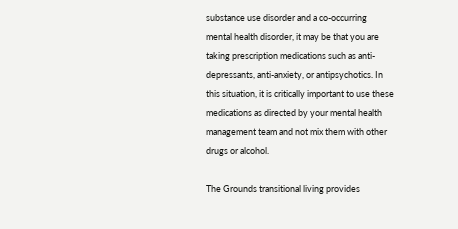substance use disorder and a co-occurring mental health disorder, it may be that you are taking prescription medications such as anti-depressants, anti-anxiety, or antipsychotics. In this situation, it is critically important to use these medications as directed by your mental health management team and not mix them with other drugs or alcohol.

The Grounds transitional living provides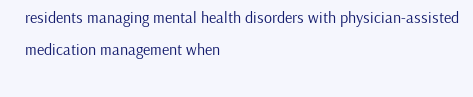residents managing mental health disorders with physician-assisted medication management when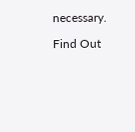necessary.

Find Out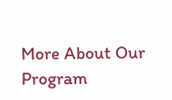More About Our Program